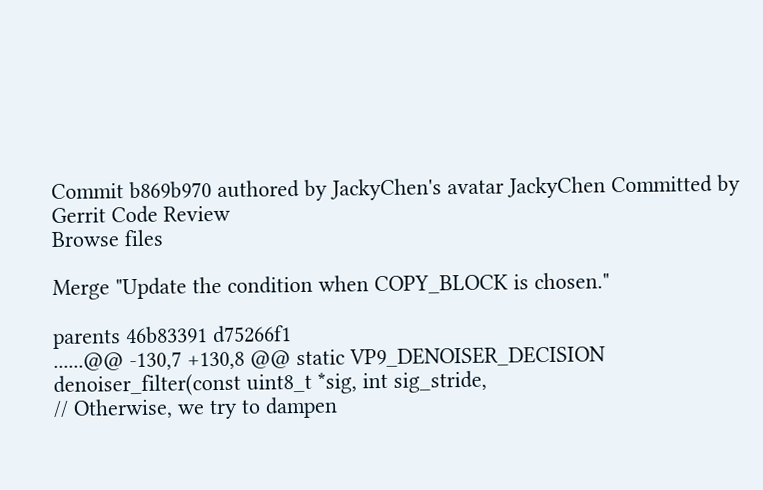Commit b869b970 authored by JackyChen's avatar JackyChen Committed by Gerrit Code Review
Browse files

Merge "Update the condition when COPY_BLOCK is chosen."

parents 46b83391 d75266f1
......@@ -130,7 +130,8 @@ static VP9_DENOISER_DECISION denoiser_filter(const uint8_t *sig, int sig_stride,
// Otherwise, we try to dampen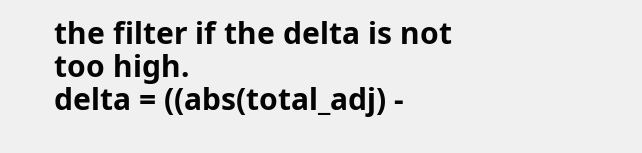the filter if the delta is not too high.
delta = ((abs(total_adj) -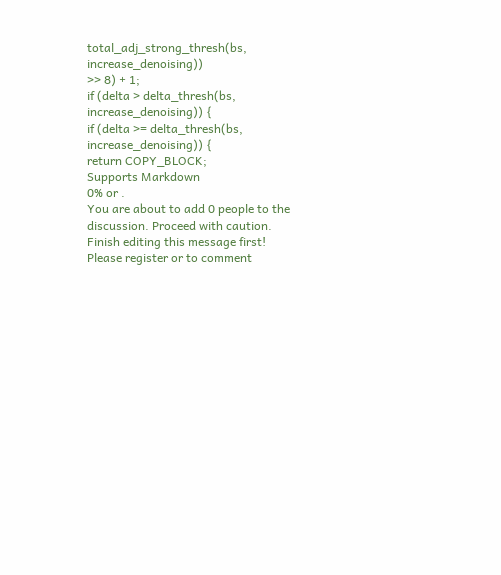total_adj_strong_thresh(bs, increase_denoising))
>> 8) + 1;
if (delta > delta_thresh(bs, increase_denoising)) {
if (delta >= delta_thresh(bs, increase_denoising)) {
return COPY_BLOCK;
Supports Markdown
0% or .
You are about to add 0 people to the discussion. Proceed with caution.
Finish editing this message first!
Please register or to comment